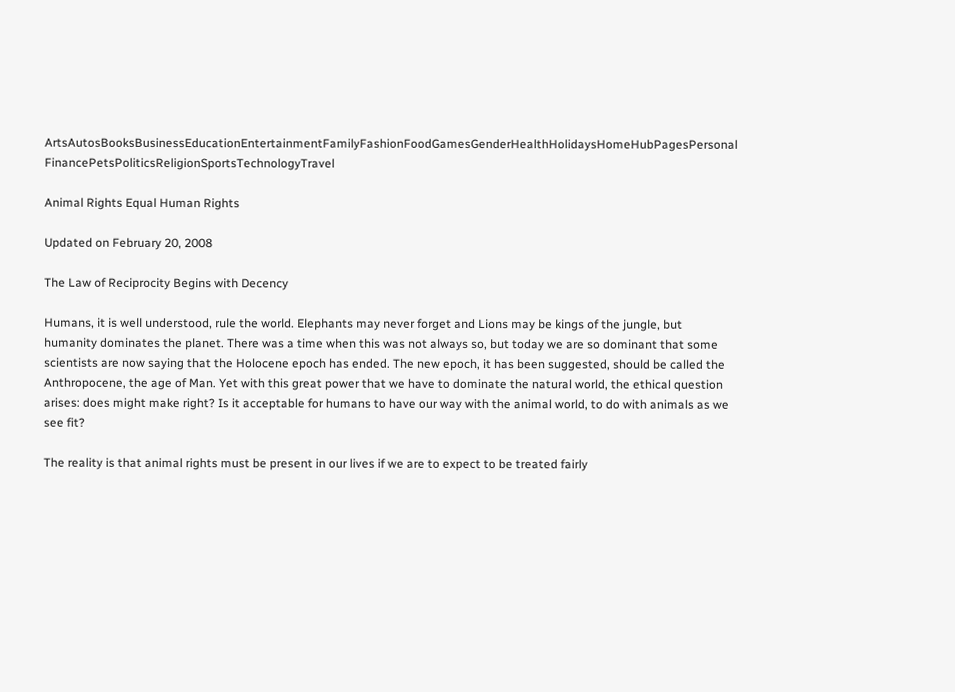ArtsAutosBooksBusinessEducationEntertainmentFamilyFashionFoodGamesGenderHealthHolidaysHomeHubPagesPersonal FinancePetsPoliticsReligionSportsTechnologyTravel

Animal Rights Equal Human Rights

Updated on February 20, 2008

The Law of Reciprocity Begins with Decency

Humans, it is well understood, rule the world. Elephants may never forget and Lions may be kings of the jungle, but humanity dominates the planet. There was a time when this was not always so, but today we are so dominant that some scientists are now saying that the Holocene epoch has ended. The new epoch, it has been suggested, should be called the Anthropocene, the age of Man. Yet with this great power that we have to dominate the natural world, the ethical question arises: does might make right? Is it acceptable for humans to have our way with the animal world, to do with animals as we see fit?

The reality is that animal rights must be present in our lives if we are to expect to be treated fairly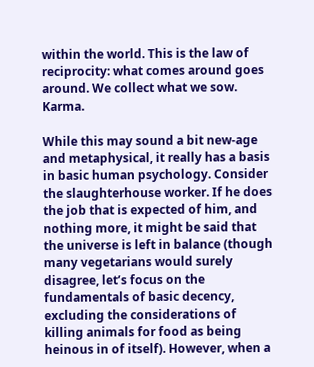within the world. This is the law of reciprocity: what comes around goes around. We collect what we sow. Karma.

While this may sound a bit new-age and metaphysical, it really has a basis in basic human psychology. Consider the slaughterhouse worker. If he does the job that is expected of him, and nothing more, it might be said that the universe is left in balance (though many vegetarians would surely disagree, let’s focus on the fundamentals of basic decency, excluding the considerations of killing animals for food as being heinous in of itself). However, when a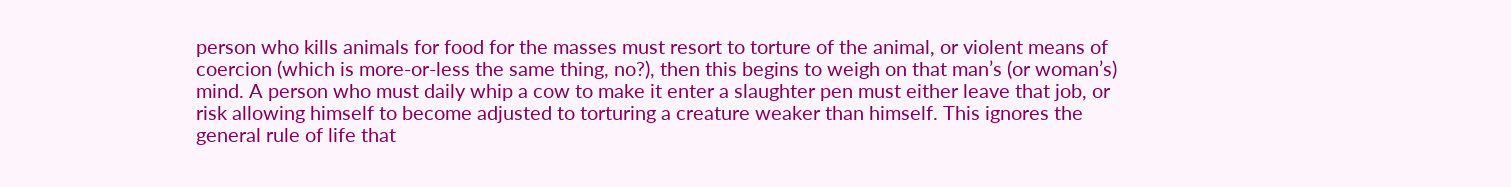person who kills animals for food for the masses must resort to torture of the animal, or violent means of coercion (which is more-or-less the same thing, no?), then this begins to weigh on that man’s (or woman’s) mind. A person who must daily whip a cow to make it enter a slaughter pen must either leave that job, or risk allowing himself to become adjusted to torturing a creature weaker than himself. This ignores the general rule of life that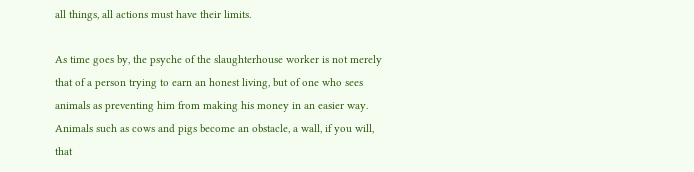all things, all actions must have their limits.

As time goes by, the psyche of the slaughterhouse worker is not merely that of a person trying to earn an honest living, but of one who sees animals as preventing him from making his money in an easier way. Animals such as cows and pigs become an obstacle, a wall, if you will, that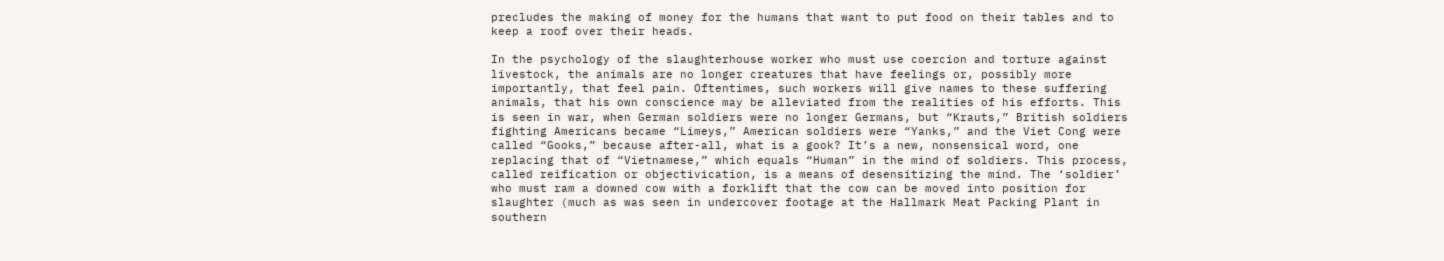precludes the making of money for the humans that want to put food on their tables and to keep a roof over their heads.

In the psychology of the slaughterhouse worker who must use coercion and torture against livestock, the animals are no longer creatures that have feelings or, possibly more importantly, that feel pain. Oftentimes, such workers will give names to these suffering animals, that his own conscience may be alleviated from the realities of his efforts. This is seen in war, when German soldiers were no longer Germans, but “Krauts,” British soldiers fighting Americans became “Limeys,” American soldiers were “Yanks,” and the Viet Cong were called “Gooks,” because after-all, what is a gook? It’s a new, nonsensical word, one replacing that of “Vietnamese,” which equals “Human” in the mind of soldiers. This process, called reification or objectivication, is a means of desensitizing the mind. The ‘soldier’ who must ram a downed cow with a forklift that the cow can be moved into position for slaughter (much as was seen in undercover footage at the Hallmark Meat Packing Plant in southern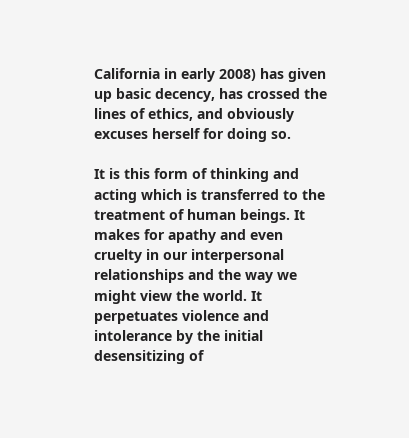California in early 2008) has given up basic decency, has crossed the lines of ethics, and obviously excuses herself for doing so.

It is this form of thinking and acting which is transferred to the treatment of human beings. It makes for apathy and even cruelty in our interpersonal relationships and the way we might view the world. It perpetuates violence and intolerance by the initial desensitizing of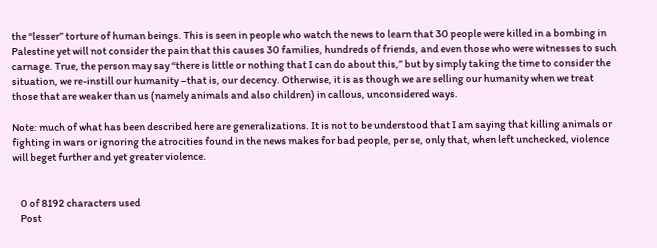the “lesser” torture of human beings. This is seen in people who watch the news to learn that 30 people were killed in a bombing in Palestine yet will not consider the pain that this causes 30 families, hundreds of friends, and even those who were witnesses to such carnage. True, the person may say “there is little or nothing that I can do about this,” but by simply taking the time to consider the situation, we re-instill our humanity –that is, our decency. Otherwise, it is as though we are selling our humanity when we treat those that are weaker than us (namely animals and also children) in callous, unconsidered ways.

Note: much of what has been described here are generalizations. It is not to be understood that I am saying that killing animals or fighting in wars or ignoring the atrocities found in the news makes for bad people, per se, only that, when left unchecked, violence will beget further and yet greater violence.


    0 of 8192 characters used
    Post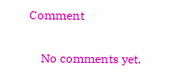Comment

    No comments yet.